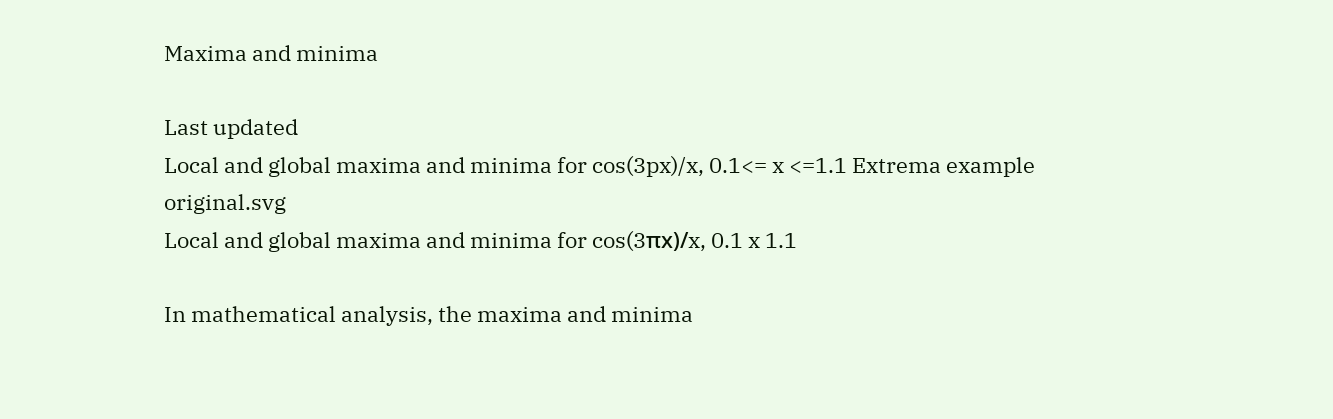Maxima and minima

Last updated
Local and global maxima and minima for cos(3px)/x, 0.1<= x <=1.1 Extrema example original.svg
Local and global maxima and minima for cos(3πx)/x, 0.1 x 1.1

In mathematical analysis, the maxima and minima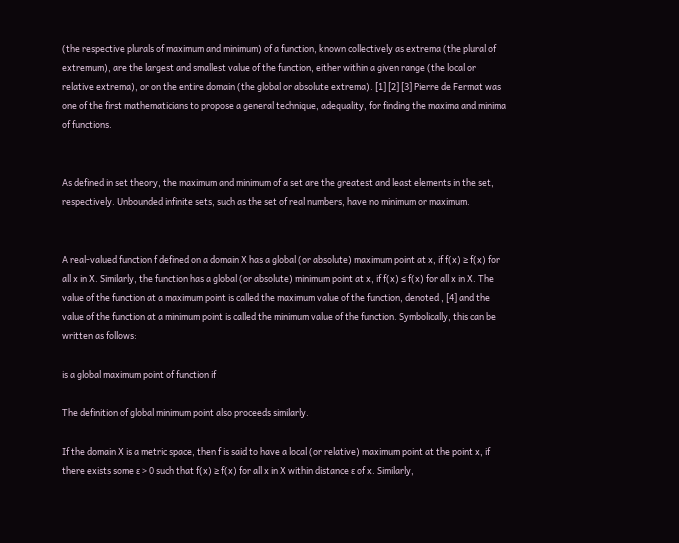(the respective plurals of maximum and minimum) of a function, known collectively as extrema (the plural of extremum), are the largest and smallest value of the function, either within a given range (the local or relative extrema), or on the entire domain (the global or absolute extrema). [1] [2] [3] Pierre de Fermat was one of the first mathematicians to propose a general technique, adequality, for finding the maxima and minima of functions.


As defined in set theory, the maximum and minimum of a set are the greatest and least elements in the set, respectively. Unbounded infinite sets, such as the set of real numbers, have no minimum or maximum.


A real-valued function f defined on a domain X has a global (or absolute) maximum point at x, if f(x) ≥ f(x) for all x in X. Similarly, the function has a global (or absolute) minimum point at x, if f(x) ≤ f(x) for all x in X. The value of the function at a maximum point is called the maximum value of the function, denoted , [4] and the value of the function at a minimum point is called the minimum value of the function. Symbolically, this can be written as follows:

is a global maximum point of function if

The definition of global minimum point also proceeds similarly.

If the domain X is a metric space, then f is said to have a local (or relative) maximum point at the point x, if there exists some ε > 0 such that f(x) ≥ f(x) for all x in X within distance ε of x. Similarly,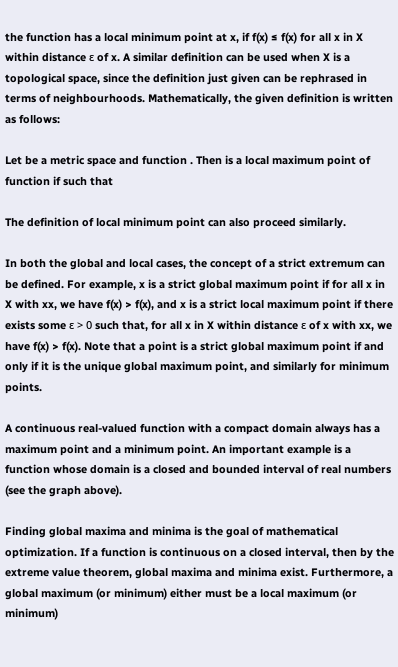the function has a local minimum point at x, if f(x) ≤ f(x) for all x in X within distance ε of x. A similar definition can be used when X is a topological space, since the definition just given can be rephrased in terms of neighbourhoods. Mathematically, the given definition is written as follows:

Let be a metric space and function . Then is a local maximum point of function if such that

The definition of local minimum point can also proceed similarly.

In both the global and local cases, the concept of a strict extremum can be defined. For example, x is a strict global maximum point if for all x in X with xx, we have f(x) > f(x), and x is a strict local maximum point if there exists some ε > 0 such that, for all x in X within distance ε of x with xx, we have f(x) > f(x). Note that a point is a strict global maximum point if and only if it is the unique global maximum point, and similarly for minimum points.

A continuous real-valued function with a compact domain always has a maximum point and a minimum point. An important example is a function whose domain is a closed and bounded interval of real numbers (see the graph above).

Finding global maxima and minima is the goal of mathematical optimization. If a function is continuous on a closed interval, then by the extreme value theorem, global maxima and minima exist. Furthermore, a global maximum (or minimum) either must be a local maximum (or minimum)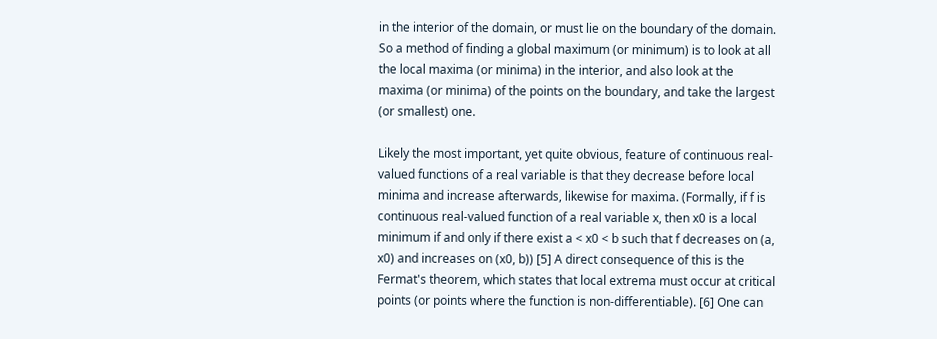in the interior of the domain, or must lie on the boundary of the domain. So a method of finding a global maximum (or minimum) is to look at all the local maxima (or minima) in the interior, and also look at the maxima (or minima) of the points on the boundary, and take the largest (or smallest) one.

Likely the most important, yet quite obvious, feature of continuous real-valued functions of a real variable is that they decrease before local minima and increase afterwards, likewise for maxima. (Formally, if f is continuous real-valued function of a real variable x, then x0 is a local minimum if and only if there exist a < x0 < b such that f decreases on (a, x0) and increases on (x0, b)) [5] A direct consequence of this is the Fermat's theorem, which states that local extrema must occur at critical points (or points where the function is non-differentiable). [6] One can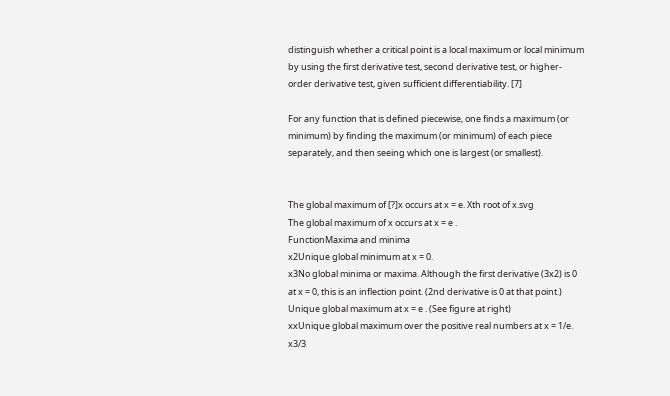distinguish whether a critical point is a local maximum or local minimum by using the first derivative test, second derivative test, or higher-order derivative test, given sufficient differentiability. [7]

For any function that is defined piecewise, one finds a maximum (or minimum) by finding the maximum (or minimum) of each piece separately, and then seeing which one is largest (or smallest).


The global maximum of [?]x occurs at x = e. Xth root of x.svg
The global maximum of x occurs at x = e .
FunctionMaxima and minima
x2Unique global minimum at x = 0.
x3No global minima or maxima. Although the first derivative (3x2) is 0 at x = 0, this is an inflection point. (2nd derivative is 0 at that point.)
Unique global maximum at x = e . (See figure at right)
xxUnique global maximum over the positive real numbers at x = 1/e.
x3/3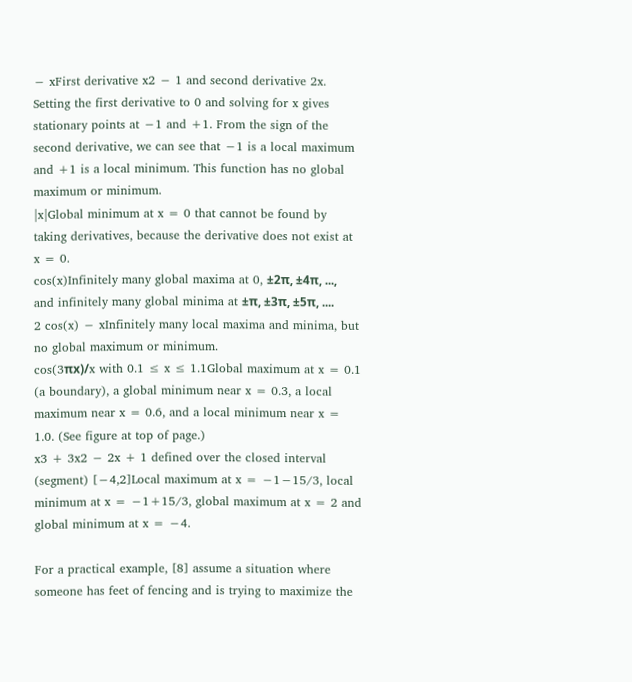− xFirst derivative x2 − 1 and second derivative 2x. Setting the first derivative to 0 and solving for x gives stationary points at −1 and +1. From the sign of the second derivative, we can see that −1 is a local maximum and +1 is a local minimum. This function has no global maximum or minimum.
|x|Global minimum at x = 0 that cannot be found by taking derivatives, because the derivative does not exist at x = 0.
cos(x)Infinitely many global maxima at 0, ±2π, ±4π, ..., and infinitely many global minima at ±π, ±3π, ±5π, ....
2 cos(x) − xInfinitely many local maxima and minima, but no global maximum or minimum.
cos(3πx)/x with 0.1 ≤ x ≤ 1.1Global maximum at x = 0.1 (a boundary), a global minimum near x = 0.3, a local maximum near x = 0.6, and a local minimum near x = 1.0. (See figure at top of page.)
x3 + 3x2 − 2x + 1 defined over the closed interval (segment) [−4,2]Local maximum at x = −1−15/3, local minimum at x = −1+15/3, global maximum at x = 2 and global minimum at x = −4.

For a practical example, [8] assume a situation where someone has feet of fencing and is trying to maximize the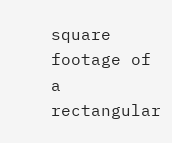square footage of a rectangular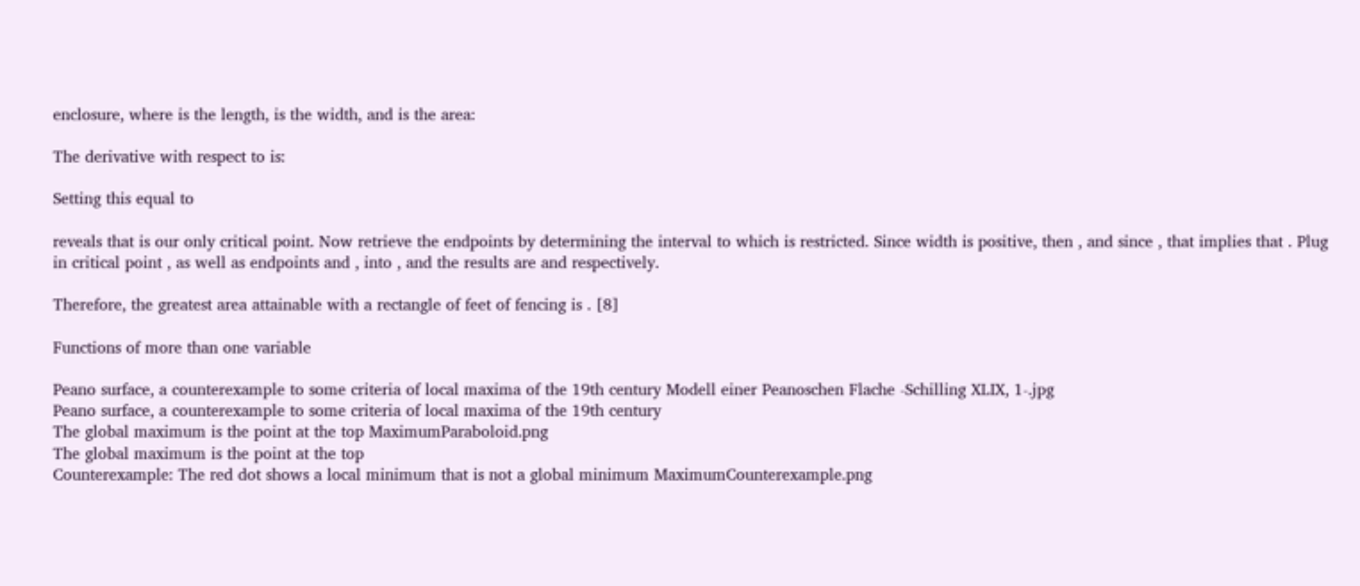enclosure, where is the length, is the width, and is the area:

The derivative with respect to is:

Setting this equal to

reveals that is our only critical point. Now retrieve the endpoints by determining the interval to which is restricted. Since width is positive, then , and since , that implies that . Plug in critical point , as well as endpoints and , into , and the results are and respectively.

Therefore, the greatest area attainable with a rectangle of feet of fencing is . [8]

Functions of more than one variable

Peano surface, a counterexample to some criteria of local maxima of the 19th century Modell einer Peanoschen Flache -Schilling XLIX, 1-.jpg
Peano surface, a counterexample to some criteria of local maxima of the 19th century
The global maximum is the point at the top MaximumParaboloid.png
The global maximum is the point at the top
Counterexample: The red dot shows a local minimum that is not a global minimum MaximumCounterexample.png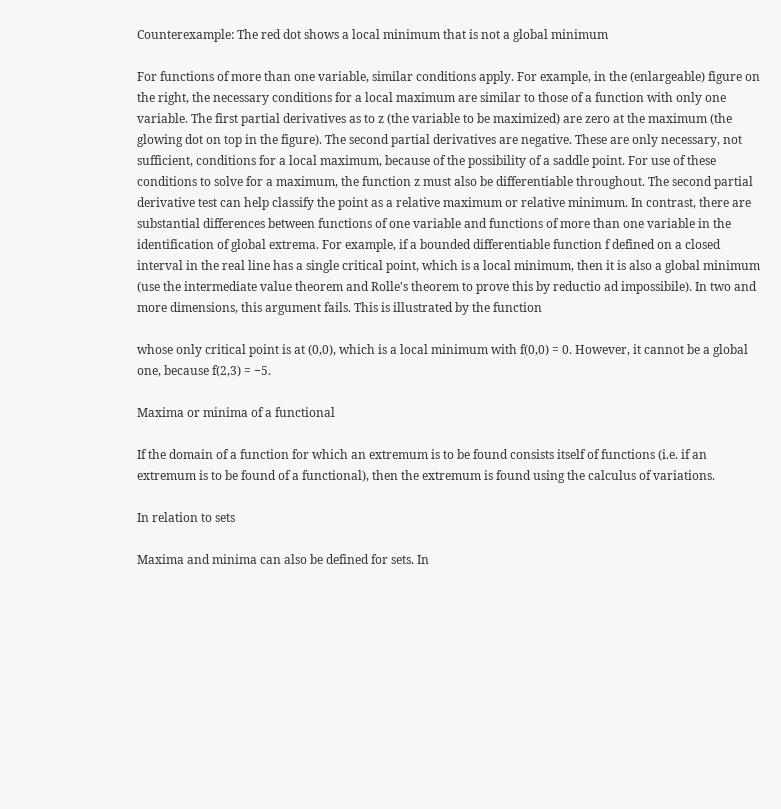Counterexample: The red dot shows a local minimum that is not a global minimum

For functions of more than one variable, similar conditions apply. For example, in the (enlargeable) figure on the right, the necessary conditions for a local maximum are similar to those of a function with only one variable. The first partial derivatives as to z (the variable to be maximized) are zero at the maximum (the glowing dot on top in the figure). The second partial derivatives are negative. These are only necessary, not sufficient, conditions for a local maximum, because of the possibility of a saddle point. For use of these conditions to solve for a maximum, the function z must also be differentiable throughout. The second partial derivative test can help classify the point as a relative maximum or relative minimum. In contrast, there are substantial differences between functions of one variable and functions of more than one variable in the identification of global extrema. For example, if a bounded differentiable function f defined on a closed interval in the real line has a single critical point, which is a local minimum, then it is also a global minimum (use the intermediate value theorem and Rolle's theorem to prove this by reductio ad impossibile). In two and more dimensions, this argument fails. This is illustrated by the function

whose only critical point is at (0,0), which is a local minimum with f(0,0) = 0. However, it cannot be a global one, because f(2,3) = −5.

Maxima or minima of a functional

If the domain of a function for which an extremum is to be found consists itself of functions (i.e. if an extremum is to be found of a functional), then the extremum is found using the calculus of variations.

In relation to sets

Maxima and minima can also be defined for sets. In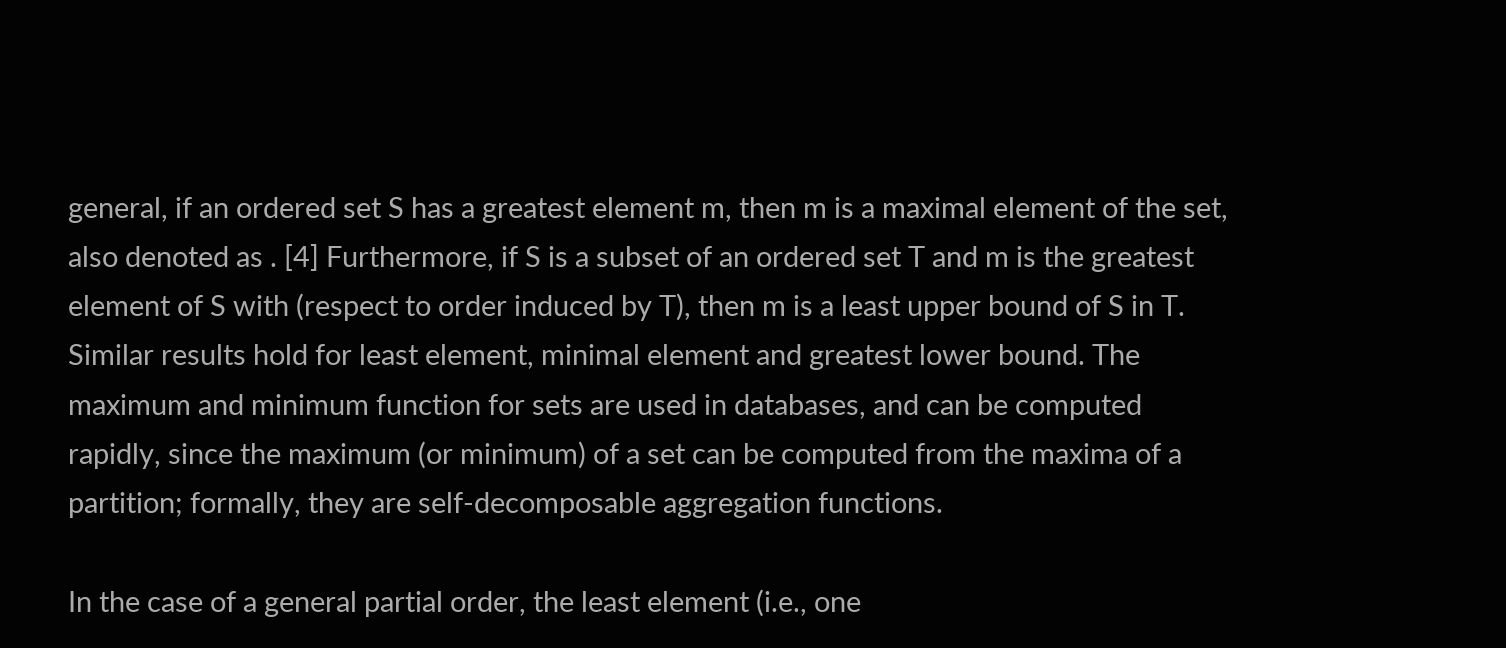general, if an ordered set S has a greatest element m, then m is a maximal element of the set, also denoted as . [4] Furthermore, if S is a subset of an ordered set T and m is the greatest element of S with (respect to order induced by T), then m is a least upper bound of S in T. Similar results hold for least element, minimal element and greatest lower bound. The maximum and minimum function for sets are used in databases, and can be computed rapidly, since the maximum (or minimum) of a set can be computed from the maxima of a partition; formally, they are self-decomposable aggregation functions.

In the case of a general partial order, the least element (i.e., one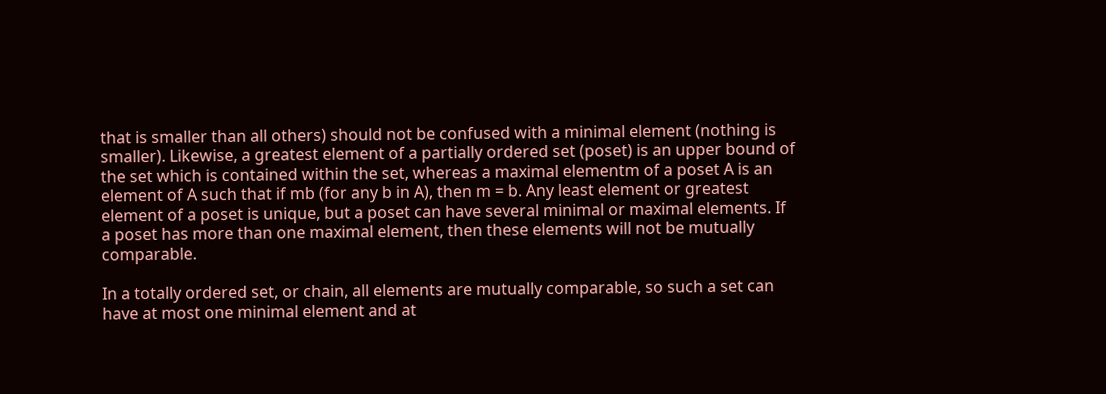that is smaller than all others) should not be confused with a minimal element (nothing is smaller). Likewise, a greatest element of a partially ordered set (poset) is an upper bound of the set which is contained within the set, whereas a maximal elementm of a poset A is an element of A such that if mb (for any b in A), then m = b. Any least element or greatest element of a poset is unique, but a poset can have several minimal or maximal elements. If a poset has more than one maximal element, then these elements will not be mutually comparable.

In a totally ordered set, or chain, all elements are mutually comparable, so such a set can have at most one minimal element and at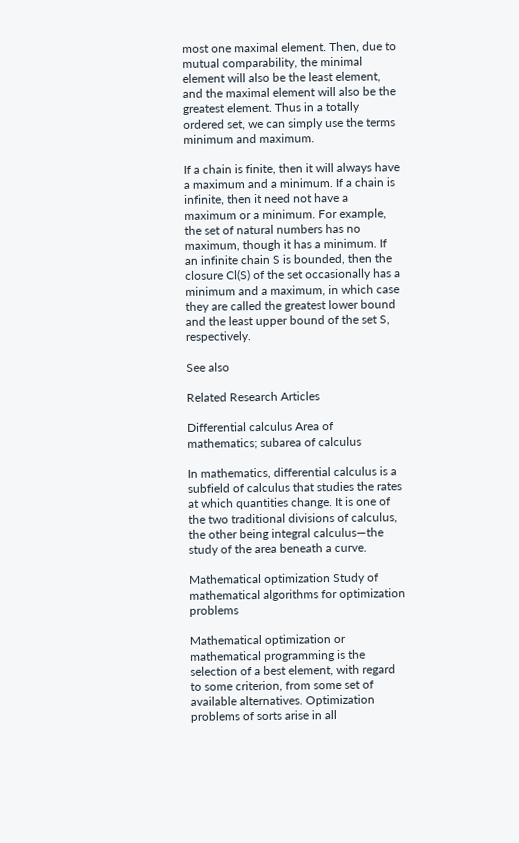most one maximal element. Then, due to mutual comparability, the minimal element will also be the least element, and the maximal element will also be the greatest element. Thus in a totally ordered set, we can simply use the terms minimum and maximum.

If a chain is finite, then it will always have a maximum and a minimum. If a chain is infinite, then it need not have a maximum or a minimum. For example, the set of natural numbers has no maximum, though it has a minimum. If an infinite chain S is bounded, then the closure Cl(S) of the set occasionally has a minimum and a maximum, in which case they are called the greatest lower bound and the least upper bound of the set S, respectively.

See also

Related Research Articles

Differential calculus Area of mathematics; subarea of calculus

In mathematics, differential calculus is a subfield of calculus that studies the rates at which quantities change. It is one of the two traditional divisions of calculus, the other being integral calculus—the study of the area beneath a curve.

Mathematical optimization Study of mathematical algorithms for optimization problems

Mathematical optimization or mathematical programming is the selection of a best element, with regard to some criterion, from some set of available alternatives. Optimization problems of sorts arise in all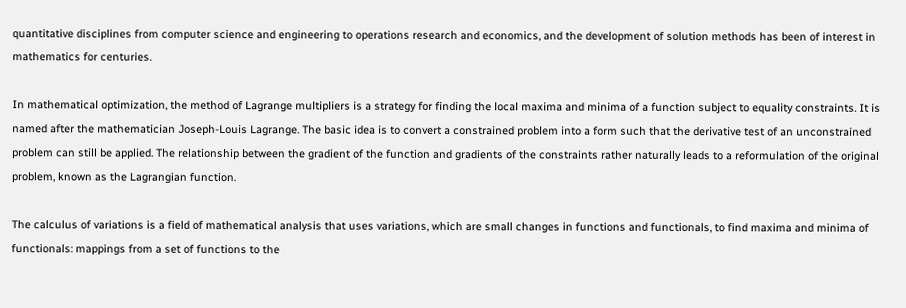quantitative disciplines from computer science and engineering to operations research and economics, and the development of solution methods has been of interest in mathematics for centuries.

In mathematical optimization, the method of Lagrange multipliers is a strategy for finding the local maxima and minima of a function subject to equality constraints. It is named after the mathematician Joseph-Louis Lagrange. The basic idea is to convert a constrained problem into a form such that the derivative test of an unconstrained problem can still be applied. The relationship between the gradient of the function and gradients of the constraints rather naturally leads to a reformulation of the original problem, known as the Lagrangian function.

The calculus of variations is a field of mathematical analysis that uses variations, which are small changes in functions and functionals, to find maxima and minima of functionals: mappings from a set of functions to the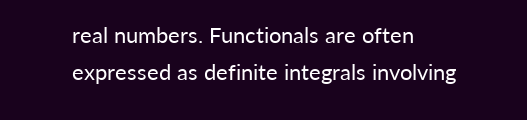real numbers. Functionals are often expressed as definite integrals involving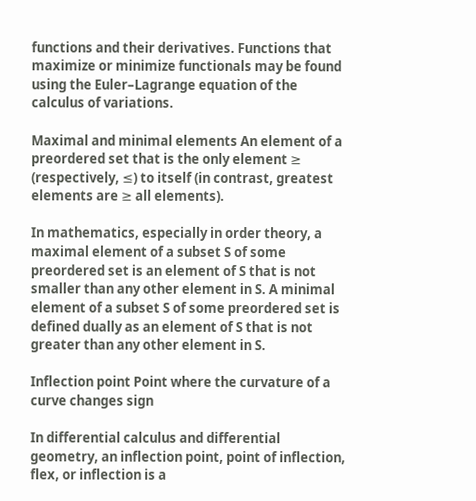functions and their derivatives. Functions that maximize or minimize functionals may be found using the Euler–Lagrange equation of the calculus of variations.

Maximal and minimal elements An element of a preordered set that is the only element ≥ (respectively, ≤) to itself (in contrast, greatest elements are ≥ all elements).

In mathematics, especially in order theory, a maximal element of a subset S of some preordered set is an element of S that is not smaller than any other element in S. A minimal element of a subset S of some preordered set is defined dually as an element of S that is not greater than any other element in S.

Inflection point Point where the curvature of a curve changes sign

In differential calculus and differential geometry, an inflection point, point of inflection, flex, or inflection is a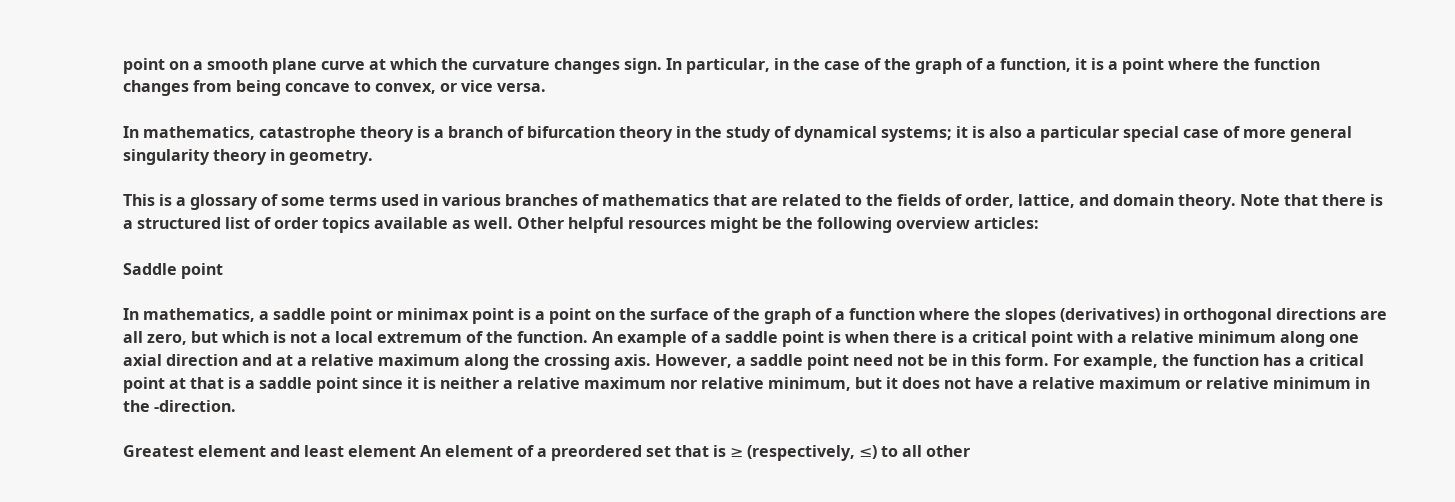point on a smooth plane curve at which the curvature changes sign. In particular, in the case of the graph of a function, it is a point where the function changes from being concave to convex, or vice versa.

In mathematics, catastrophe theory is a branch of bifurcation theory in the study of dynamical systems; it is also a particular special case of more general singularity theory in geometry.

This is a glossary of some terms used in various branches of mathematics that are related to the fields of order, lattice, and domain theory. Note that there is a structured list of order topics available as well. Other helpful resources might be the following overview articles:

Saddle point

In mathematics, a saddle point or minimax point is a point on the surface of the graph of a function where the slopes (derivatives) in orthogonal directions are all zero, but which is not a local extremum of the function. An example of a saddle point is when there is a critical point with a relative minimum along one axial direction and at a relative maximum along the crossing axis. However, a saddle point need not be in this form. For example, the function has a critical point at that is a saddle point since it is neither a relative maximum nor relative minimum, but it does not have a relative maximum or relative minimum in the -direction.

Greatest element and least element An element of a preordered set that is ≥ (respectively, ≤) to all other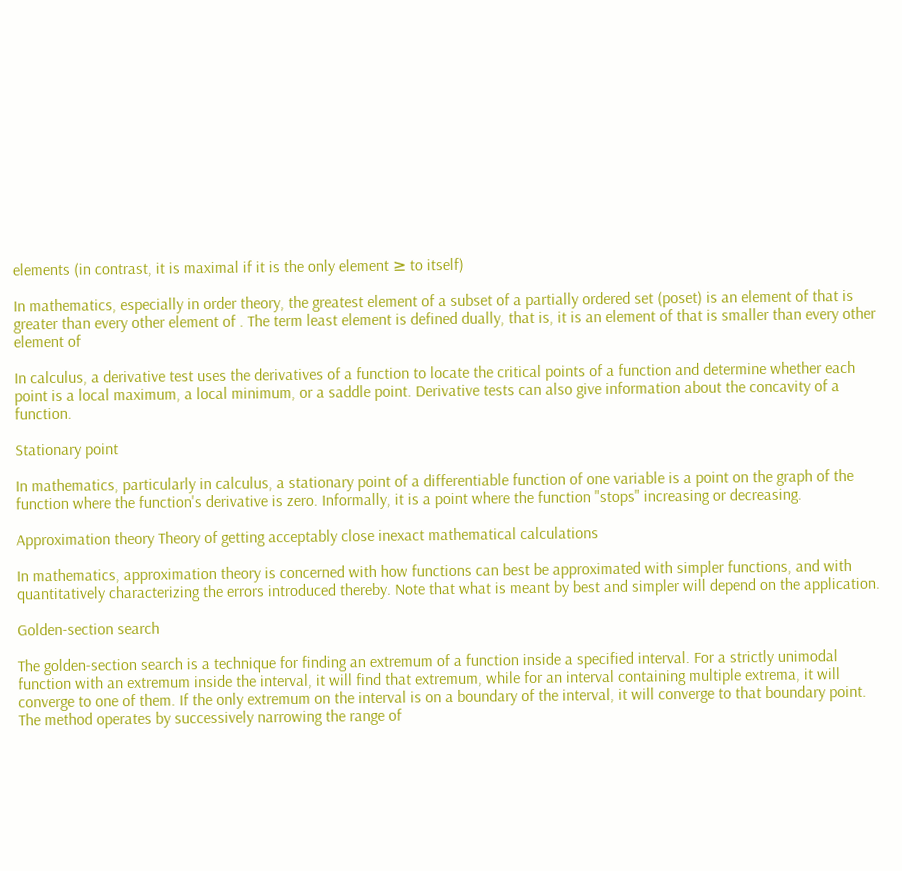elements (in contrast, it is maximal if it is the only element ≥ to itself)

In mathematics, especially in order theory, the greatest element of a subset of a partially ordered set (poset) is an element of that is greater than every other element of . The term least element is defined dually, that is, it is an element of that is smaller than every other element of

In calculus, a derivative test uses the derivatives of a function to locate the critical points of a function and determine whether each point is a local maximum, a local minimum, or a saddle point. Derivative tests can also give information about the concavity of a function.

Stationary point

In mathematics, particularly in calculus, a stationary point of a differentiable function of one variable is a point on the graph of the function where the function's derivative is zero. Informally, it is a point where the function "stops" increasing or decreasing.

Approximation theory Theory of getting acceptably close inexact mathematical calculations

In mathematics, approximation theory is concerned with how functions can best be approximated with simpler functions, and with quantitatively characterizing the errors introduced thereby. Note that what is meant by best and simpler will depend on the application.

Golden-section search

The golden-section search is a technique for finding an extremum of a function inside a specified interval. For a strictly unimodal function with an extremum inside the interval, it will find that extremum, while for an interval containing multiple extrema, it will converge to one of them. If the only extremum on the interval is on a boundary of the interval, it will converge to that boundary point. The method operates by successively narrowing the range of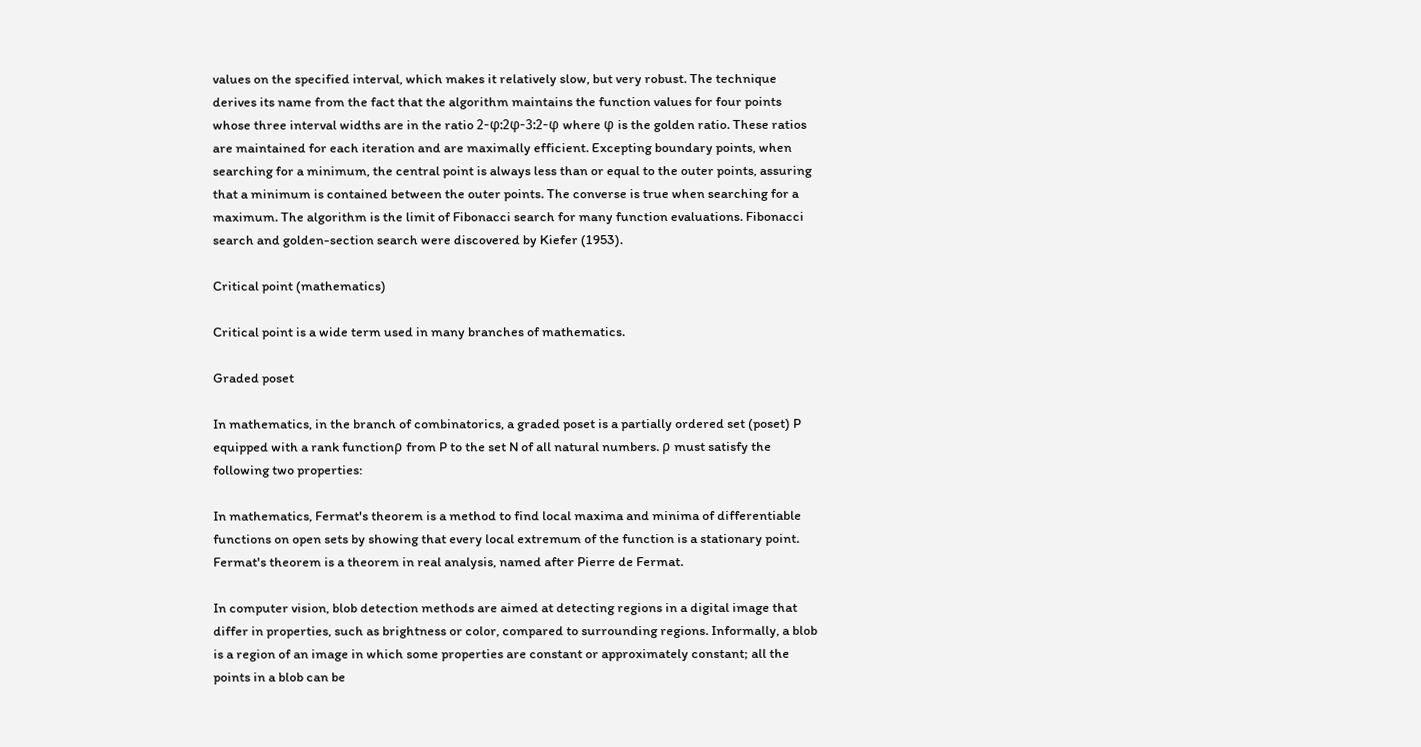values on the specified interval, which makes it relatively slow, but very robust. The technique derives its name from the fact that the algorithm maintains the function values for four points whose three interval widths are in the ratio 2-φ:2φ-3:2-φ where φ is the golden ratio. These ratios are maintained for each iteration and are maximally efficient. Excepting boundary points, when searching for a minimum, the central point is always less than or equal to the outer points, assuring that a minimum is contained between the outer points. The converse is true when searching for a maximum. The algorithm is the limit of Fibonacci search for many function evaluations. Fibonacci search and golden-section search were discovered by Kiefer (1953).

Critical point (mathematics)

Critical point is a wide term used in many branches of mathematics.

Graded poset

In mathematics, in the branch of combinatorics, a graded poset is a partially ordered set (poset) P equipped with a rank functionρ from P to the set N of all natural numbers. ρ must satisfy the following two properties:

In mathematics, Fermat's theorem is a method to find local maxima and minima of differentiable functions on open sets by showing that every local extremum of the function is a stationary point. Fermat's theorem is a theorem in real analysis, named after Pierre de Fermat.

In computer vision, blob detection methods are aimed at detecting regions in a digital image that differ in properties, such as brightness or color, compared to surrounding regions. Informally, a blob is a region of an image in which some properties are constant or approximately constant; all the points in a blob can be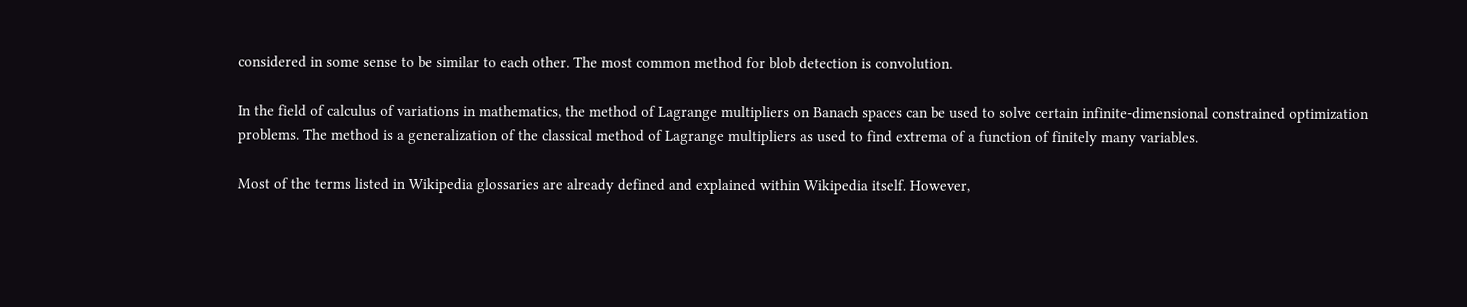considered in some sense to be similar to each other. The most common method for blob detection is convolution.

In the field of calculus of variations in mathematics, the method of Lagrange multipliers on Banach spaces can be used to solve certain infinite-dimensional constrained optimization problems. The method is a generalization of the classical method of Lagrange multipliers as used to find extrema of a function of finitely many variables.

Most of the terms listed in Wikipedia glossaries are already defined and explained within Wikipedia itself. However,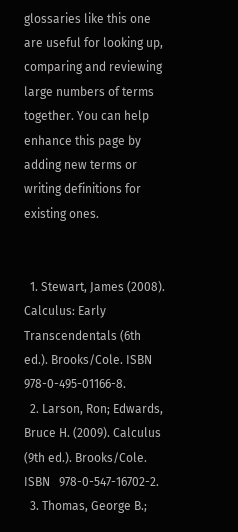glossaries like this one are useful for looking up, comparing and reviewing large numbers of terms together. You can help enhance this page by adding new terms or writing definitions for existing ones.


  1. Stewart, James (2008). Calculus: Early Transcendentals (6th ed.). Brooks/Cole. ISBN   978-0-495-01166-8.
  2. Larson, Ron; Edwards, Bruce H. (2009). Calculus (9th ed.). Brooks/Cole. ISBN   978-0-547-16702-2.
  3. Thomas, George B.;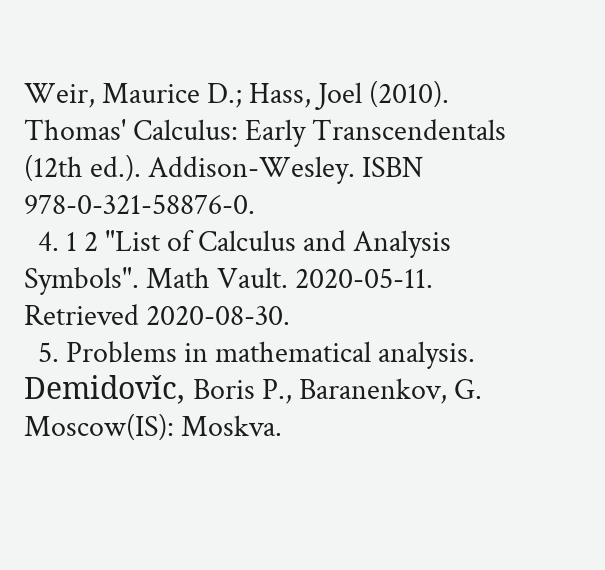Weir, Maurice D.; Hass, Joel (2010). Thomas' Calculus: Early Transcendentals (12th ed.). Addison-Wesley. ISBN   978-0-321-58876-0.
  4. 1 2 "List of Calculus and Analysis Symbols". Math Vault. 2020-05-11. Retrieved 2020-08-30.
  5. Problems in mathematical analysis. Demidovǐc, Boris P., Baranenkov, G. Moscow(IS): Moskva.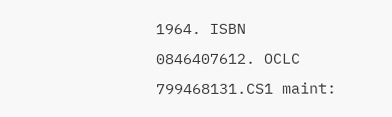1964. ISBN   0846407612. OCLC   799468131.CS1 maint: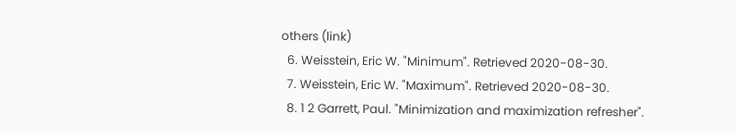others (link)
  6. Weisstein, Eric W. "Minimum". Retrieved 2020-08-30.
  7. Weisstein, Eric W. "Maximum". Retrieved 2020-08-30.
  8. 1 2 Garrett, Paul. "Minimization and maximization refresher".